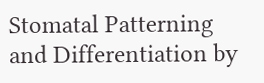Stomatal Patterning and Differentiation by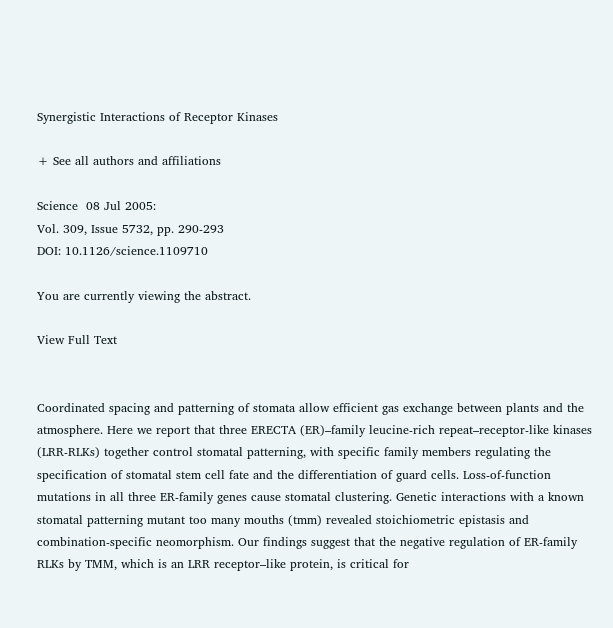Synergistic Interactions of Receptor Kinases

+ See all authors and affiliations

Science  08 Jul 2005:
Vol. 309, Issue 5732, pp. 290-293
DOI: 10.1126/science.1109710

You are currently viewing the abstract.

View Full Text


Coordinated spacing and patterning of stomata allow efficient gas exchange between plants and the atmosphere. Here we report that three ERECTA (ER)–family leucine-rich repeat–receptor-like kinases (LRR-RLKs) together control stomatal patterning, with specific family members regulating the specification of stomatal stem cell fate and the differentiation of guard cells. Loss-of-function mutations in all three ER-family genes cause stomatal clustering. Genetic interactions with a known stomatal patterning mutant too many mouths (tmm) revealed stoichiometric epistasis and combination-specific neomorphism. Our findings suggest that the negative regulation of ER-family RLKs by TMM, which is an LRR receptor–like protein, is critical for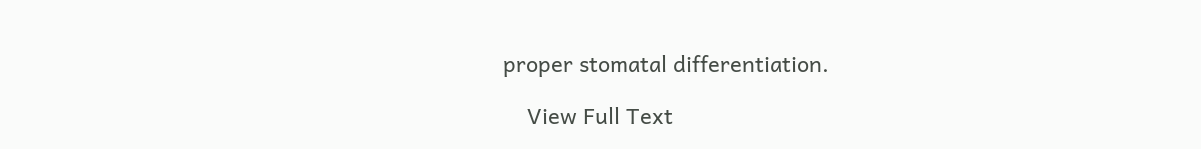proper stomatal differentiation.

    View Full Text